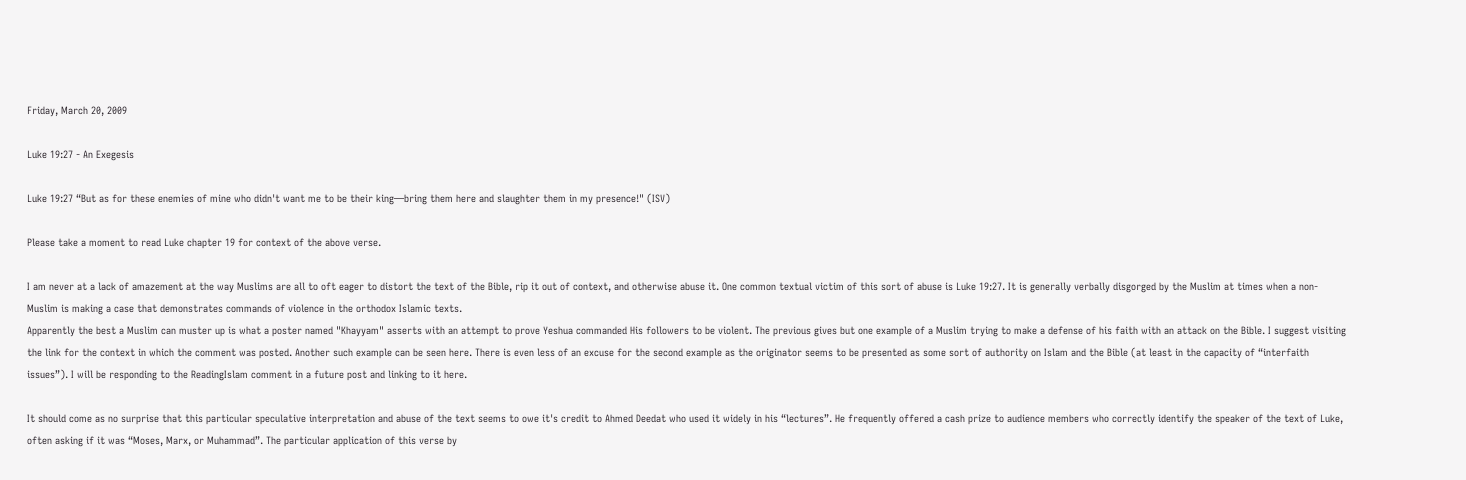Friday, March 20, 2009

Luke 19:27 - An Exegesis

Luke 19:27 “But as for these enemies of mine who didn't want me to be their king—bring them here and slaughter them in my presence!" (ISV)

Please take a moment to read Luke chapter 19 for context of the above verse.

I am never at a lack of amazement at the way Muslims are all to oft eager to distort the text of the Bible, rip it out of context, and otherwise abuse it. One common textual victim of this sort of abuse is Luke 19:27. It is generally verbally disgorged by the Muslim at times when a non-Muslim is making a case that demonstrates commands of violence in the orthodox Islamic texts.
Apparently the best a Muslim can muster up is what a poster named "Khayyam" asserts with an attempt to prove Yeshua commanded His followers to be violent. The previous gives but one example of a Muslim trying to make a defense of his faith with an attack on the Bible. I suggest visiting the link for the context in which the comment was posted. Another such example can be seen here. There is even less of an excuse for the second example as the originator seems to be presented as some sort of authority on Islam and the Bible (at least in the capacity of “interfaith issues”). I will be responding to the ReadingIslam comment in a future post and linking to it here.

It should come as no surprise that this particular speculative interpretation and abuse of the text seems to owe it's credit to Ahmed Deedat who used it widely in his “lectures”. He frequently offered a cash prize to audience members who correctly identify the speaker of the text of Luke, often asking if it was “Moses, Marx, or Muhammad”. The particular application of this verse by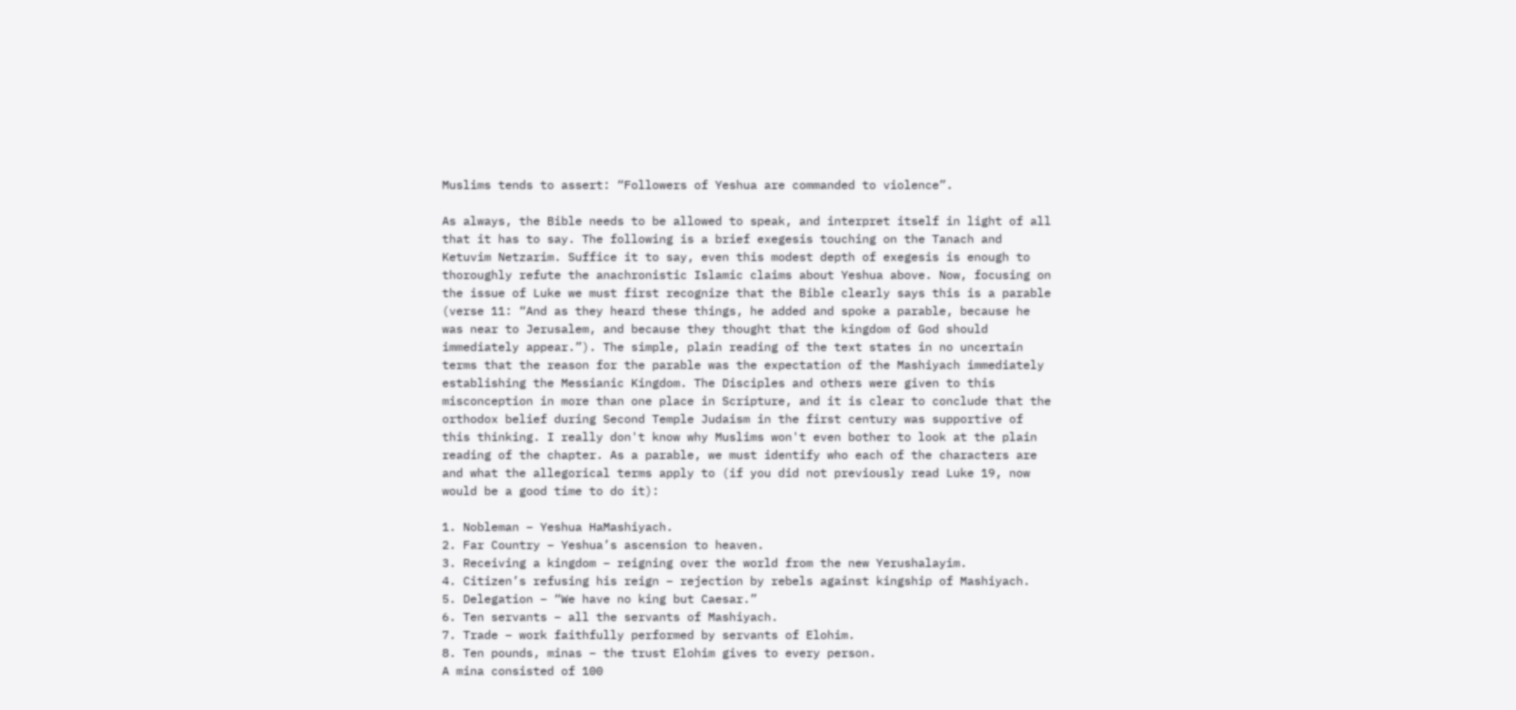Muslims tends to assert: “Followers of Yeshua are commanded to violence”.

As always, the Bible needs to be allowed to speak, and interpret itself in light of all that it has to say. The following is a brief exegesis touching on the Tanach and Ketuvim Netzarim. Suffice it to say, even this modest depth of exegesis is enough to thoroughly refute the anachronistic Islamic claims about Yeshua above. Now, focusing on the issue of Luke we must first recognize that the Bible clearly says this is a parable (verse 11: “And as they heard these things, he added and spoke a parable, because he was near to Jerusalem, and because they thought that the kingdom of God should immediately appear.”). The simple, plain reading of the text states in no uncertain terms that the reason for the parable was the expectation of the Mashiyach immediately establishing the Messianic Kingdom. The Disciples and others were given to this misconception in more than one place in Scripture, and it is clear to conclude that the orthodox belief during Second Temple Judaism in the first century was supportive of this thinking. I really don't know why Muslims won't even bother to look at the plain reading of the chapter. As a parable, we must identify who each of the characters are and what the allegorical terms apply to (if you did not previously read Luke 19, now would be a good time to do it):

1. Nobleman – Yeshua HaMashiyach.
2. Far Country – Yeshua’s ascension to heaven.
3. Receiving a kingdom – reigning over the world from the new Yerushalayim.
4. Citizen’s refusing his reign – rejection by rebels against kingship of Mashiyach.
5. Delegation – “We have no king but Caesar.”
6. Ten servants – all the servants of Mashiyach.
7. Trade – work faithfully performed by servants of Elohim.
8. Ten pounds, minas – the trust Elohim gives to every person.
A mina consisted of 100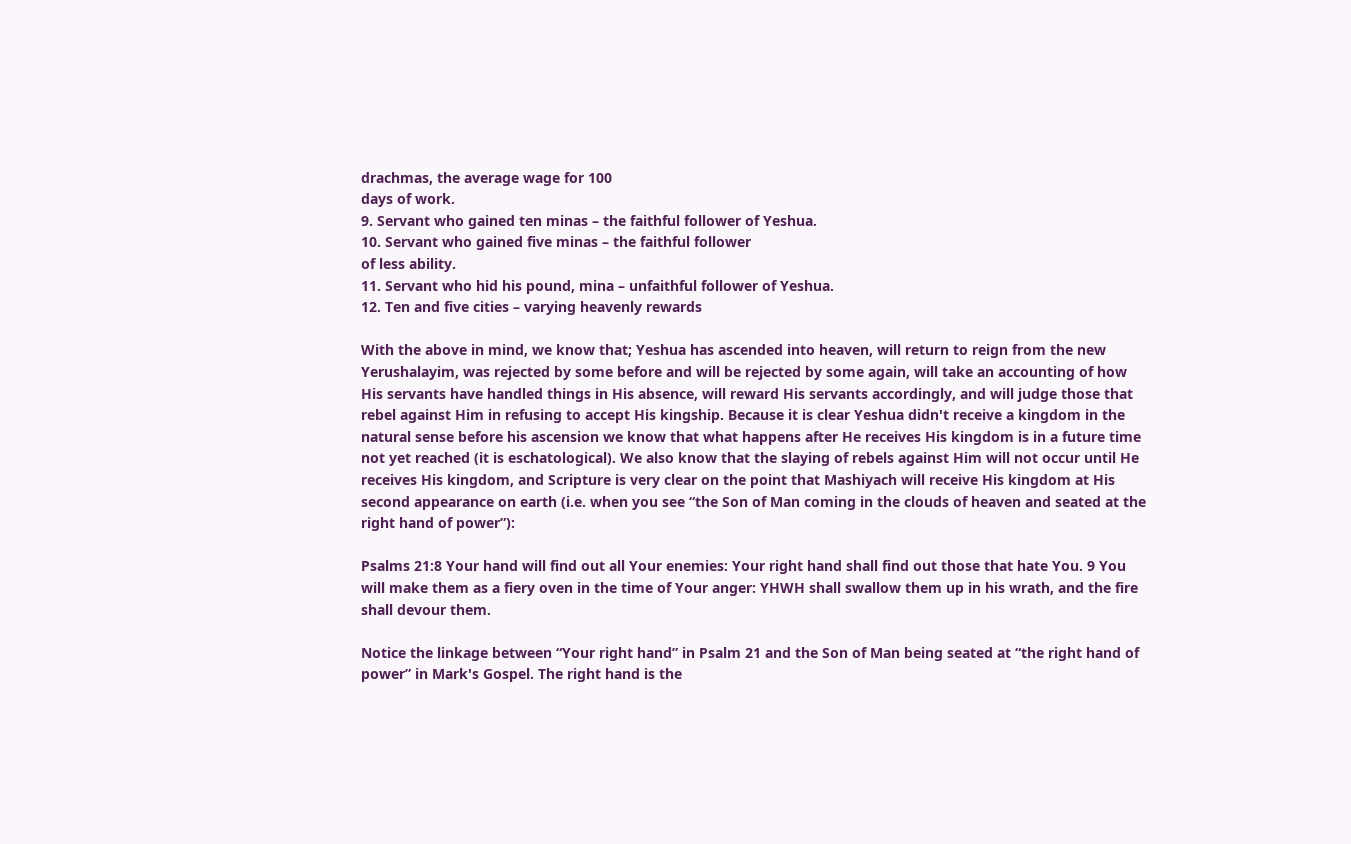drachmas, the average wage for 100
days of work.
9. Servant who gained ten minas – the faithful follower of Yeshua.
10. Servant who gained five minas – the faithful follower
of less ability.
11. Servant who hid his pound, mina – unfaithful follower of Yeshua.
12. Ten and five cities – varying heavenly rewards

With the above in mind, we know that; Yeshua has ascended into heaven, will return to reign from the new Yerushalayim, was rejected by some before and will be rejected by some again, will take an accounting of how His servants have handled things in His absence, will reward His servants accordingly, and will judge those that rebel against Him in refusing to accept His kingship. Because it is clear Yeshua didn't receive a kingdom in the natural sense before his ascension we know that what happens after He receives His kingdom is in a future time not yet reached (it is eschatological). We also know that the slaying of rebels against Him will not occur until He receives His kingdom, and Scripture is very clear on the point that Mashiyach will receive His kingdom at His second appearance on earth (i.e. when you see “the Son of Man coming in the clouds of heaven and seated at the right hand of power”):

Psalms 21:8 Your hand will find out all Your enemies: Your right hand shall find out those that hate You. 9 You will make them as a fiery oven in the time of Your anger: YHWH shall swallow them up in his wrath, and the fire shall devour them.

Notice the linkage between “Your right hand” in Psalm 21 and the Son of Man being seated at “the right hand of power” in Mark's Gospel. The right hand is the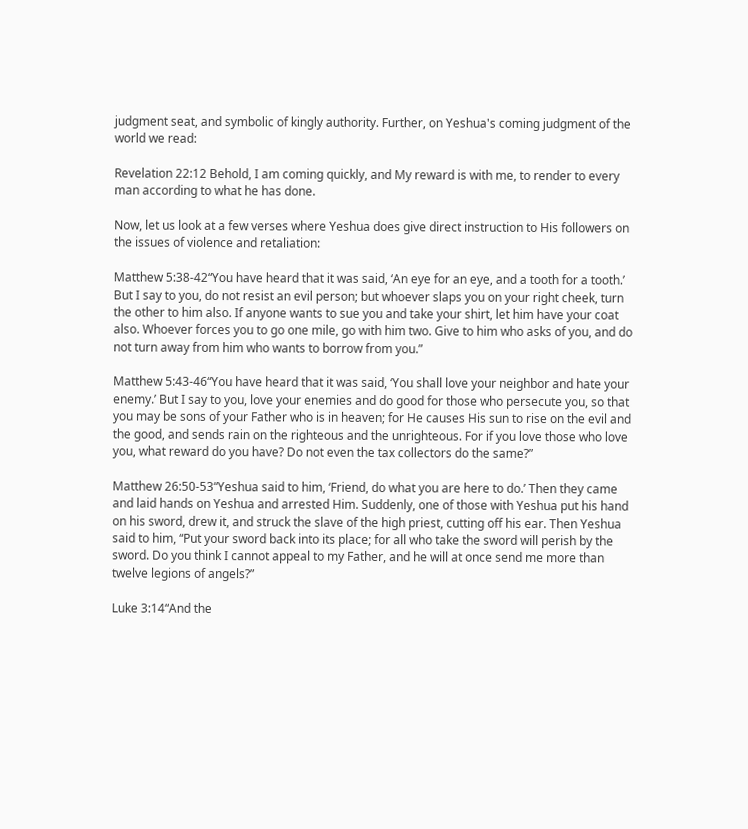judgment seat, and symbolic of kingly authority. Further, on Yeshua's coming judgment of the world we read:

Revelation 22:12 Behold, I am coming quickly, and My reward is with me, to render to every man according to what he has done.

Now, let us look at a few verses where Yeshua does give direct instruction to His followers on the issues of violence and retaliation:

Matthew 5:38-42“You have heard that it was said, ‘An eye for an eye, and a tooth for a tooth.’ But I say to you, do not resist an evil person; but whoever slaps you on your right cheek, turn the other to him also. If anyone wants to sue you and take your shirt, let him have your coat also. Whoever forces you to go one mile, go with him two. Give to him who asks of you, and do not turn away from him who wants to borrow from you.”

Matthew 5:43-46“You have heard that it was said, ‘You shall love your neighbor and hate your enemy.’ But I say to you, love your enemies and do good for those who persecute you, so that you may be sons of your Father who is in heaven; for He causes His sun to rise on the evil and the good, and sends rain on the righteous and the unrighteous. For if you love those who love you, what reward do you have? Do not even the tax collectors do the same?”

Matthew 26:50-53“Yeshua said to him, ‘Friend, do what you are here to do.’ Then they came and laid hands on Yeshua and arrested Him. Suddenly, one of those with Yeshua put his hand on his sword, drew it, and struck the slave of the high priest, cutting off his ear. Then Yeshua said to him, “Put your sword back into its place; for all who take the sword will perish by the sword. Do you think I cannot appeal to my Father, and he will at once send me more than twelve legions of angels?”

Luke 3:14“And the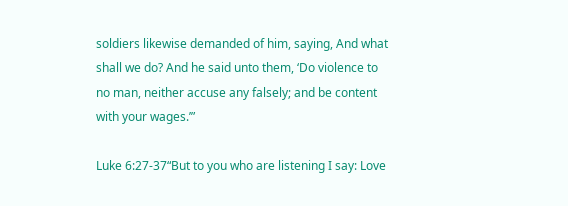soldiers likewise demanded of him, saying, And what shall we do? And he said unto them, ‘Do violence to no man, neither accuse any falsely; and be content with your wages.’”

Luke 6:27-37“But to you who are listening I say: Love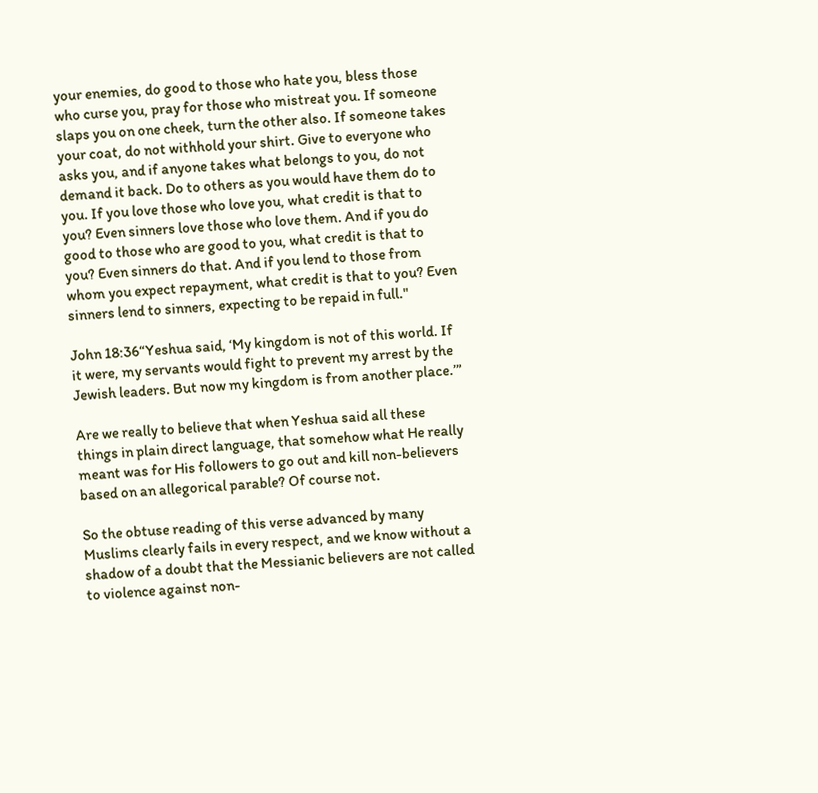your enemies, do good to those who hate you, bless those who curse you, pray for those who mistreat you. If someone slaps you on one cheek, turn the other also. If someone takes your coat, do not withhold your shirt. Give to everyone who asks you, and if anyone takes what belongs to you, do not demand it back. Do to others as you would have them do to you. If you love those who love you, what credit is that to you? Even sinners love those who love them. And if you do good to those who are good to you, what credit is that to you? Even sinners do that. And if you lend to those from whom you expect repayment, what credit is that to you? Even sinners lend to sinners, expecting to be repaid in full."

John 18:36“Yeshua said, ‘My kingdom is not of this world. If it were, my servants would fight to prevent my arrest by the Jewish leaders. But now my kingdom is from another place.’”

Are we really to believe that when Yeshua said all these things in plain direct language, that somehow what He really meant was for His followers to go out and kill non-believers based on an allegorical parable? Of course not.

So the obtuse reading of this verse advanced by many Muslims clearly fails in every respect, and we know without a shadow of a doubt that the Messianic believers are not called to violence against non-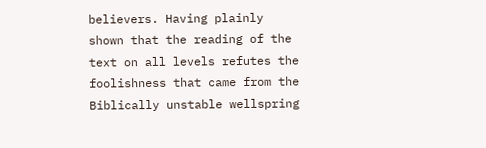believers. Having plainly shown that the reading of the text on all levels refutes the foolishness that came from the Biblically unstable wellspring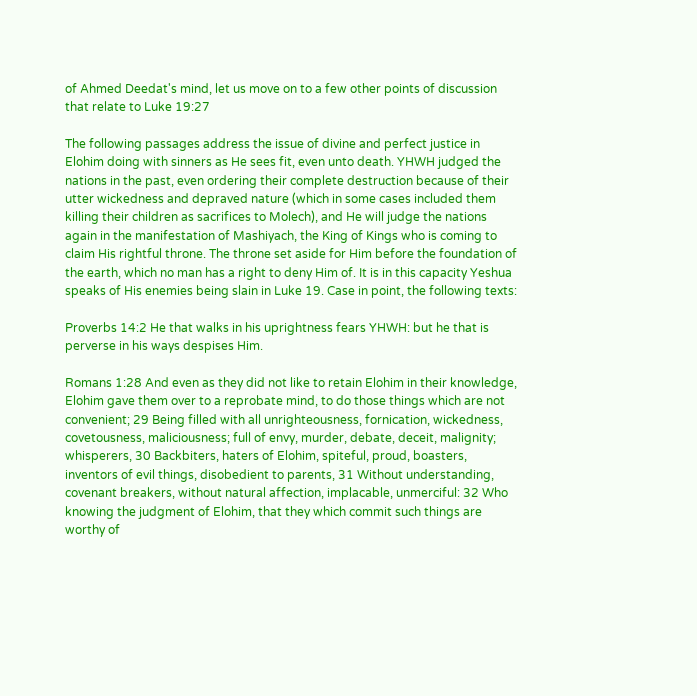of Ahmed Deedat's mind, let us move on to a few other points of discussion that relate to Luke 19:27

The following passages address the issue of divine and perfect justice in Elohim doing with sinners as He sees fit, even unto death. YHWH judged the nations in the past, even ordering their complete destruction because of their utter wickedness and depraved nature (which in some cases included them killing their children as sacrifices to Molech), and He will judge the nations again in the manifestation of Mashiyach, the King of Kings who is coming to claim His rightful throne. The throne set aside for Him before the foundation of the earth, which no man has a right to deny Him of. It is in this capacity Yeshua speaks of His enemies being slain in Luke 19. Case in point, the following texts:

Proverbs 14:2 He that walks in his uprightness fears YHWH: but he that is perverse in his ways despises Him.

Romans 1:28 And even as they did not like to retain Elohim in their knowledge, Elohim gave them over to a reprobate mind, to do those things which are not convenient; 29 Being filled with all unrighteousness, fornication, wickedness, covetousness, maliciousness; full of envy, murder, debate, deceit, malignity; whisperers, 30 Backbiters, haters of Elohim, spiteful, proud, boasters, inventors of evil things, disobedient to parents, 31 Without understanding, covenant breakers, without natural affection, implacable, unmerciful: 32 Who knowing the judgment of Elohim, that they which commit such things are worthy of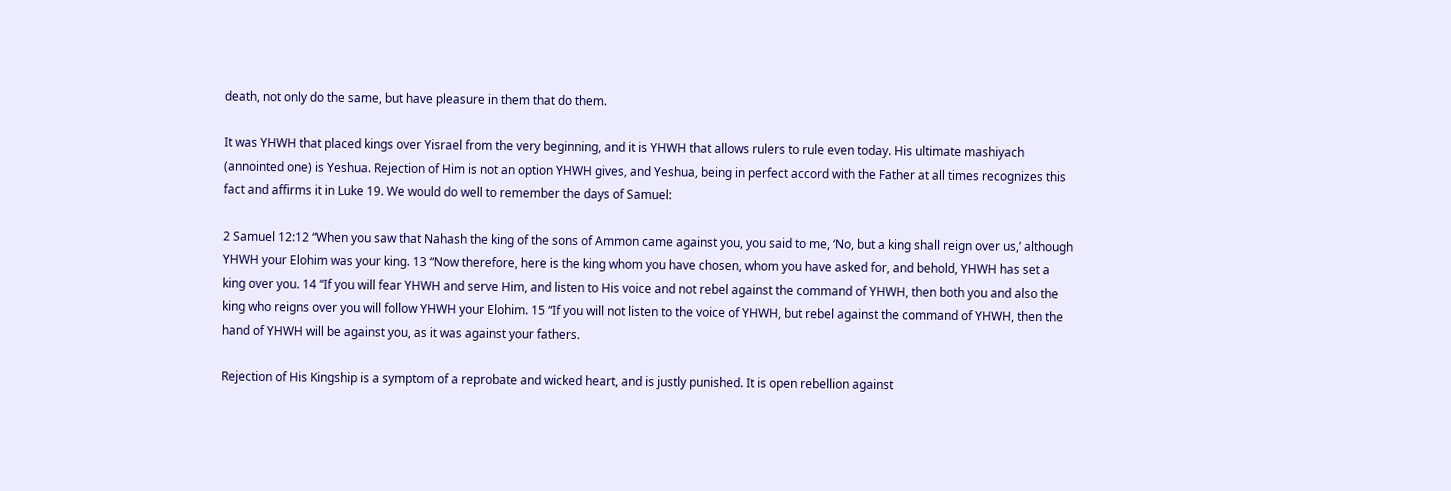death, not only do the same, but have pleasure in them that do them.

It was YHWH that placed kings over Yisrael from the very beginning, and it is YHWH that allows rulers to rule even today. His ultimate mashiyach (annointed one) is Yeshua. Rejection of Him is not an option YHWH gives, and Yeshua, being in perfect accord with the Father at all times recognizes this fact and affirms it in Luke 19. We would do well to remember the days of Samuel:

2 Samuel 12:12 “When you saw that Nahash the king of the sons of Ammon came against you, you said to me, ‘No, but a king shall reign over us,’ although YHWH your Elohim was your king. 13 “Now therefore, here is the king whom you have chosen, whom you have asked for, and behold, YHWH has set a king over you. 14 “If you will fear YHWH and serve Him, and listen to His voice and not rebel against the command of YHWH, then both you and also the king who reigns over you will follow YHWH your Elohim. 15 “If you will not listen to the voice of YHWH, but rebel against the command of YHWH, then the hand of YHWH will be against you, as it was against your fathers.

Rejection of His Kingship is a symptom of a reprobate and wicked heart, and is justly punished. It is open rebellion against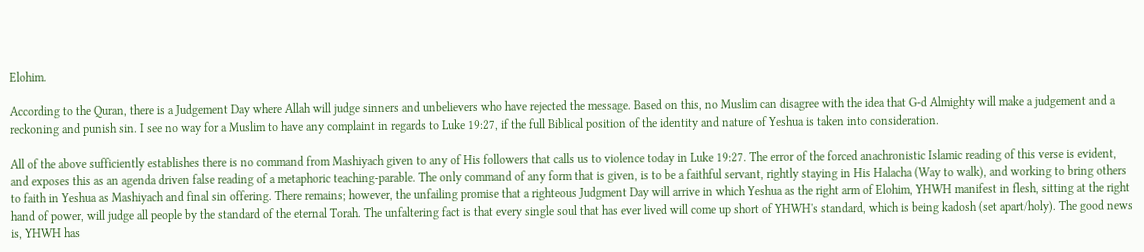Elohim.

According to the Quran, there is a Judgement Day where Allah will judge sinners and unbelievers who have rejected the message. Based on this, no Muslim can disagree with the idea that G-d Almighty will make a judgement and a reckoning and punish sin. I see no way for a Muslim to have any complaint in regards to Luke 19:27, if the full Biblical position of the identity and nature of Yeshua is taken into consideration.

All of the above sufficiently establishes there is no command from Mashiyach given to any of His followers that calls us to violence today in Luke 19:27. The error of the forced anachronistic Islamic reading of this verse is evident, and exposes this as an agenda driven false reading of a metaphoric teaching-parable. The only command of any form that is given, is to be a faithful servant, rightly staying in His Halacha (Way to walk), and working to bring others to faith in Yeshua as Mashiyach and final sin offering. There remains; however, the unfailing promise that a righteous Judgment Day will arrive in which Yeshua as the right arm of Elohim, YHWH manifest in flesh, sitting at the right hand of power, will judge all people by the standard of the eternal Torah. The unfaltering fact is that every single soul that has ever lived will come up short of YHWH's standard, which is being kadosh (set apart/holy). The good news is, YHWH has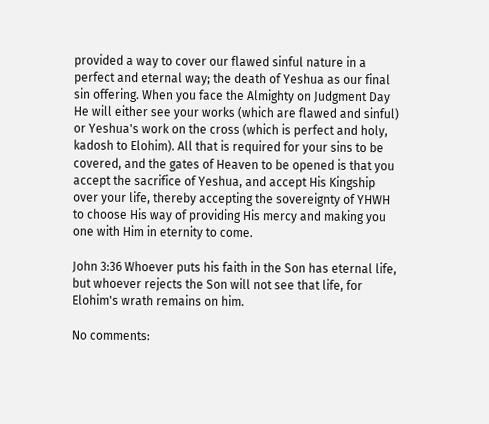provided a way to cover our flawed sinful nature in a perfect and eternal way; the death of Yeshua as our final sin offering. When you face the Almighty on Judgment Day He will either see your works (which are flawed and sinful) or Yeshua's work on the cross (which is perfect and holy, kadosh to Elohim). All that is required for your sins to be covered, and the gates of Heaven to be opened is that you accept the sacrifice of Yeshua, and accept His Kingship over your life, thereby accepting the sovereignty of YHWH to choose His way of providing His mercy and making you one with Him in eternity to come.

John 3:36 Whoever puts his faith in the Son has eternal life, but whoever rejects the Son will not see that life, for Elohim's wrath remains on him.

No comments: